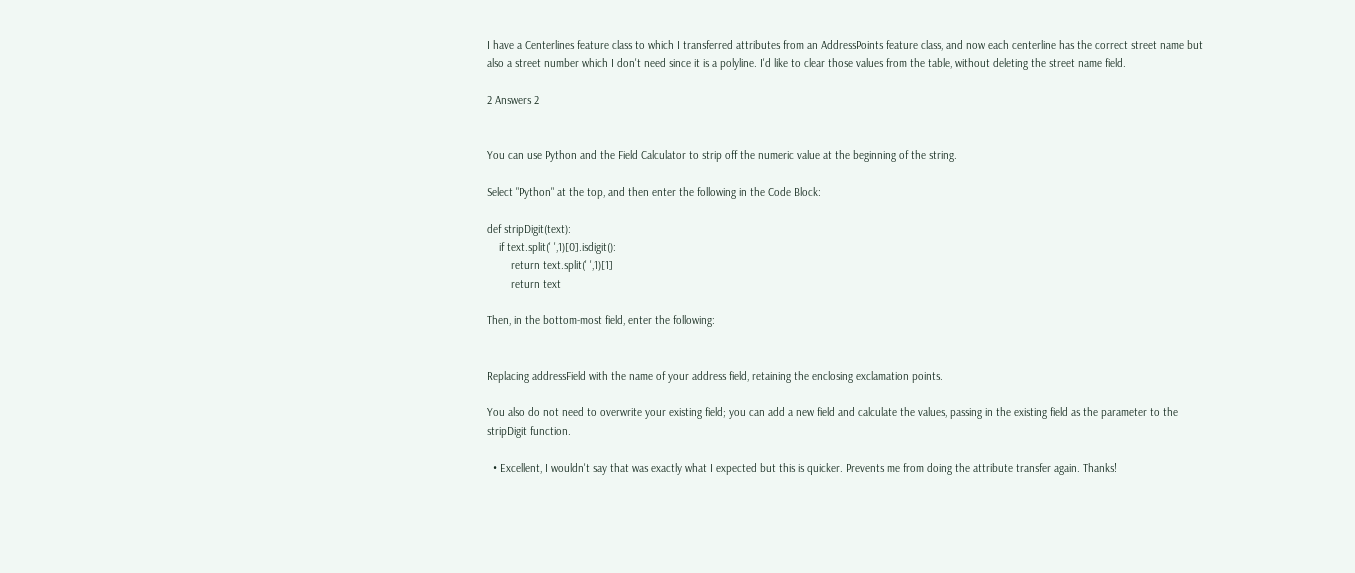I have a Centerlines feature class to which I transferred attributes from an AddressPoints feature class, and now each centerline has the correct street name but also a street number which I don't need since it is a polyline. I'd like to clear those values from the table, without deleting the street name field.

2 Answers 2


You can use Python and the Field Calculator to strip off the numeric value at the beginning of the string.

Select "Python" at the top, and then enter the following in the Code Block:

def stripDigit(text):
    if text.split(' ',1)[0].isdigit():
        return text.split(' ',1)[1]
        return text

Then, in the bottom-most field, enter the following:


Replacing addressField with the name of your address field, retaining the enclosing exclamation points.

You also do not need to overwrite your existing field; you can add a new field and calculate the values, passing in the existing field as the parameter to the stripDigit function.

  • Excellent, I wouldn't say that was exactly what I expected but this is quicker. Prevents me from doing the attribute transfer again. Thanks!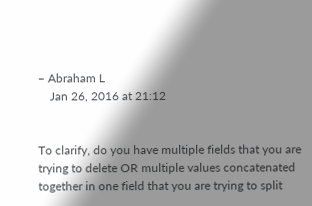– Abraham L
    Jan 26, 2016 at 21:12


To clarify, do you have multiple fields that you are trying to delete OR multiple values concatenated together in one field that you are trying to split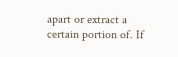apart or extract a certain portion of. If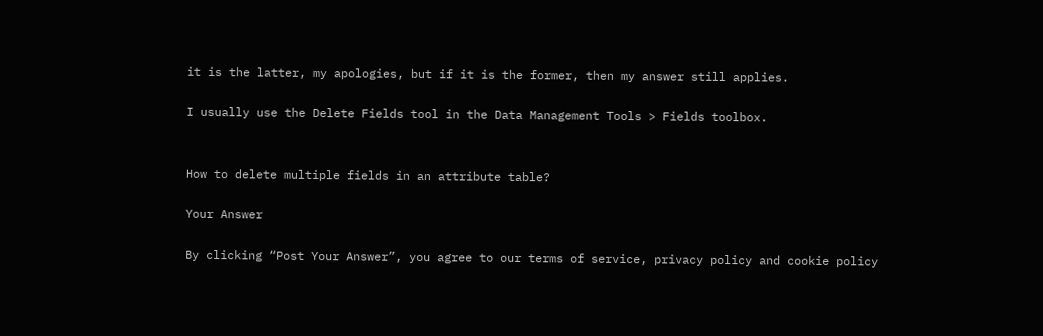it is the latter, my apologies, but if it is the former, then my answer still applies.

I usually use the Delete Fields tool in the Data Management Tools > Fields toolbox.


How to delete multiple fields in an attribute table?

Your Answer

By clicking “Post Your Answer”, you agree to our terms of service, privacy policy and cookie policy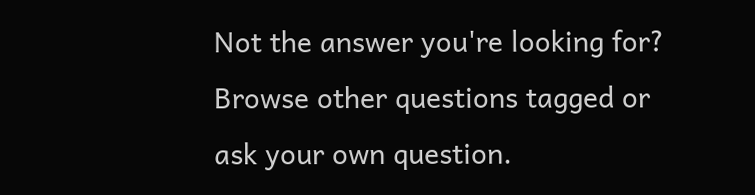Not the answer you're looking for? Browse other questions tagged or ask your own question.